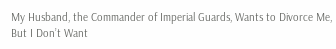My Husband, the Commander of Imperial Guards, Wants to Divorce Me, But I Don’t Want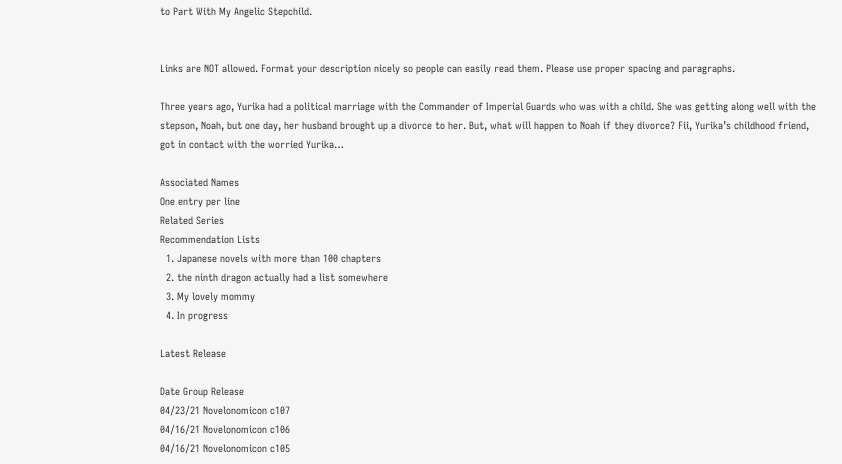to Part With My Angelic Stepchild.


Links are NOT allowed. Format your description nicely so people can easily read them. Please use proper spacing and paragraphs.

Three years ago, Yurika had a political marriage with the Commander of Imperial Guards who was with a child. She was getting along well with the stepson, Noah, but one day, her husband brought up a divorce to her. But, what will happen to Noah if they divorce? Fii, Yurika’s childhood friend, got in contact with the worried Yurika…

Associated Names
One entry per line
Related Series
Recommendation Lists
  1. Japanese novels with more than 100 chapters
  2. the ninth dragon actually had a list somewhere
  3. My lovely mommy
  4. In progress

Latest Release

Date Group Release
04/23/21 Novelonomicon c107
04/16/21 Novelonomicon c106
04/16/21 Novelonomicon c105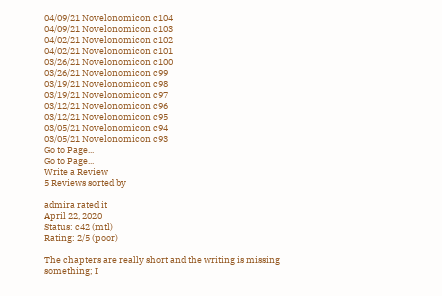04/09/21 Novelonomicon c104
04/09/21 Novelonomicon c103
04/02/21 Novelonomicon c102
04/02/21 Novelonomicon c101
03/26/21 Novelonomicon c100
03/26/21 Novelonomicon c99
03/19/21 Novelonomicon c98
03/19/21 Novelonomicon c97
03/12/21 Novelonomicon c96
03/12/21 Novelonomicon c95
03/05/21 Novelonomicon c94
03/05/21 Novelonomicon c93
Go to Page...
Go to Page...
Write a Review
5 Reviews sorted by

admira rated it
April 22, 2020
Status: c42 (mtl)
Rating: 2/5 (poor)

The chapters are really short and the writing is missing something; I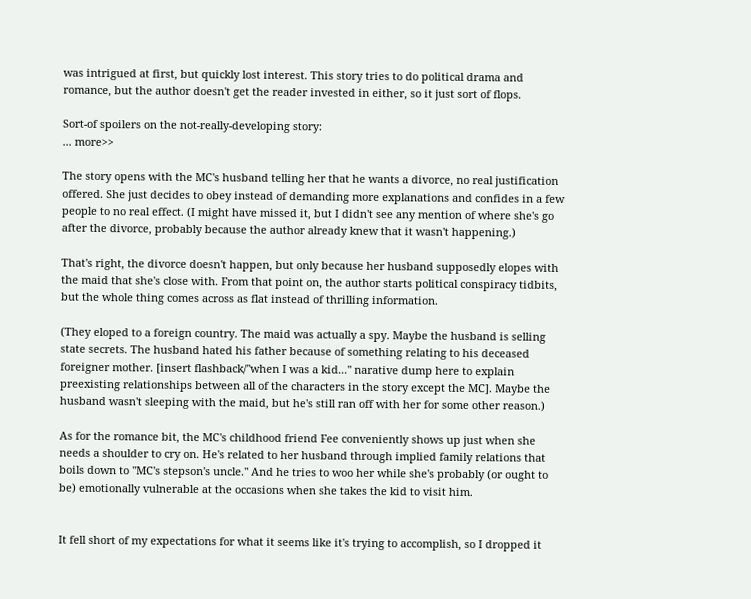was intrigued at first, but quickly lost interest. This story tries to do political drama and romance, but the author doesn't get the reader invested in either, so it just sort of flops.

Sort-of spoilers on the not-really-developing story:
... more>>

The story opens with the MC's husband telling her that he wants a divorce, no real justification offered. She just decides to obey instead of demanding more explanations and confides in a few people to no real effect. (I might have missed it, but I didn't see any mention of where she's go after the divorce, probably because the author already knew that it wasn't happening.)

That's right, the divorce doesn't happen, but only because her husband supposedly elopes with the maid that she's close with. From that point on, the author starts political conspiracy tidbits, but the whole thing comes across as flat instead of thrilling information.

(They eloped to a foreign country. The maid was actually a spy. Maybe the husband is selling state secrets. The husband hated his father because of something relating to his deceased foreigner mother. [insert flashback/"when I was a kid..." narative dump here to explain preexisting relationships between all of the characters in the story except the MC]. Maybe the husband wasn't sleeping with the maid, but he's still ran off with her for some other reason.)

As for the romance bit, the MC's childhood friend Fee conveniently shows up just when she needs a shoulder to cry on. He's related to her husband through implied family relations that boils down to "MC's stepson's uncle." And he tries to woo her while she's probably (or ought to be) emotionally vulnerable at the occasions when she takes the kid to visit him.


It fell short of my expectations for what it seems like it's trying to accomplish, so I dropped it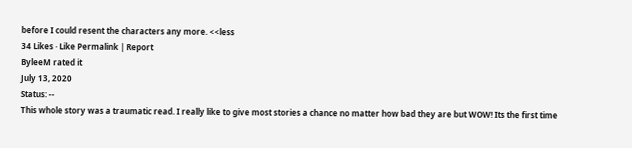before I could resent the characters any more. <<less
34 Likes · Like Permalink | Report
ByleeM rated it
July 13, 2020
Status: --
This whole story was a traumatic read. I really like to give most stories a chance no matter how bad they are but WOW! Its the first time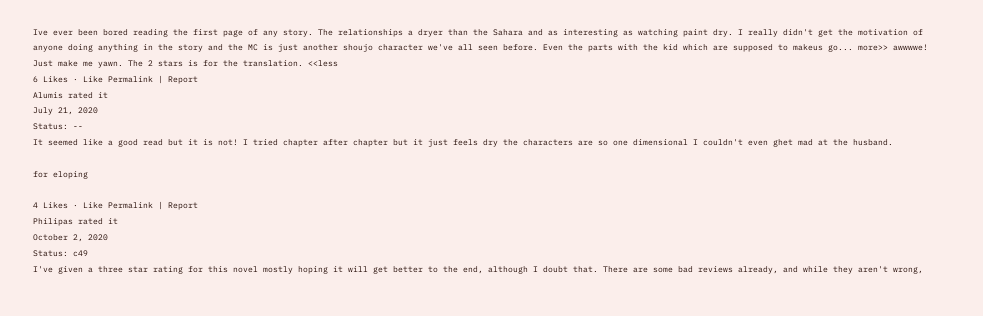Ive ever been bored reading the first page of any story. The relationships a dryer than the Sahara and as interesting as watching paint dry. I really didn't get the motivation of anyone doing anything in the story and the MC is just another shoujo character we've all seen before. Even the parts with the kid which are supposed to makeus go... more>> awwwwe! Just make me yawn. The 2 stars is for the translation. <<less
6 Likes · Like Permalink | Report
Alumis rated it
July 21, 2020
Status: --
It seemed like a good read but it is not! I tried chapter after chapter but it just feels dry the characters are so one dimensional I couldn't even ghet mad at the husband.

for eloping

4 Likes · Like Permalink | Report
Philipas rated it
October 2, 2020
Status: c49
I've given a three star rating for this novel mostly hoping it will get better to the end, although I doubt that. There are some bad reviews already, and while they aren't wrong,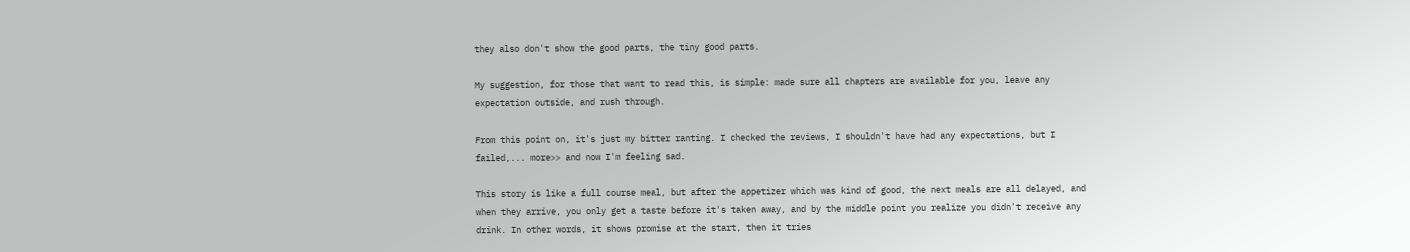they also don't show the good parts, the tiny good parts.

My suggestion, for those that want to read this, is simple: made sure all chapters are available for you, leave any expectation outside, and rush through.

From this point on, it's just my bitter ranting. I checked the reviews, I shouldn't have had any expectations, but I failed,... more>> and now I'm feeling sad.

This story is like a full course meal, but after the appetizer which was kind of good, the next meals are all delayed, and when they arrive, you only get a taste before it's taken away, and by the middle point you realize you didn't receive any drink. In other words, it shows promise at the start, then it tries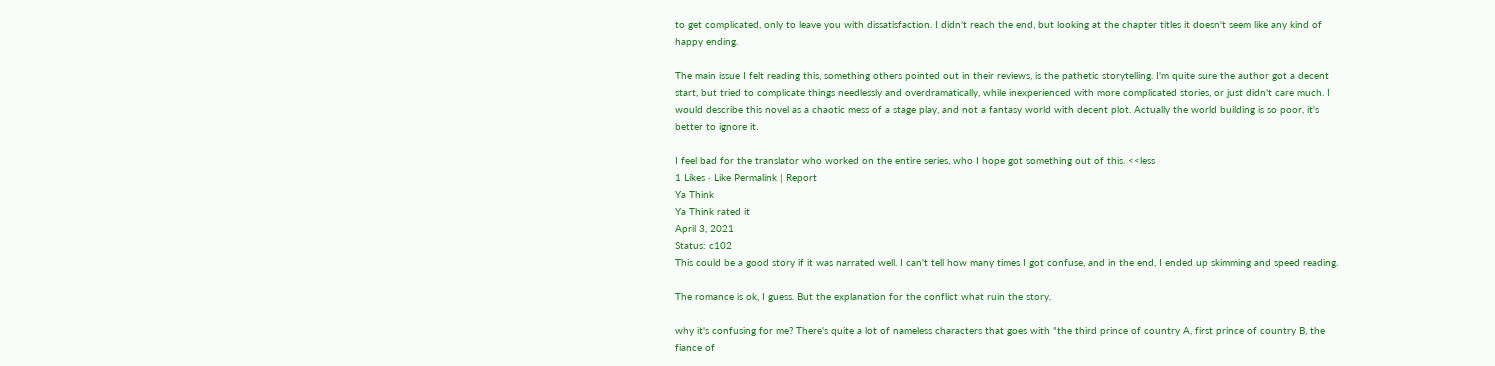to get complicated, only to leave you with dissatisfaction. I didn't reach the end, but looking at the chapter titles it doesn't seem like any kind of happy ending.

The main issue I felt reading this, something others pointed out in their reviews, is the pathetic storytelling. I'm quite sure the author got a decent start, but tried to complicate things needlessly and overdramatically, while inexperienced with more complicated stories, or just didn't care much. I would describe this novel as a chaotic mess of a stage play, and not a fantasy world with decent plot. Actually the world building is so poor, it's better to ignore it.

I feel bad for the translator who worked on the entire series, who I hope got something out of this. <<less
1 Likes · Like Permalink | Report
Ya Think
Ya Think rated it
April 3, 2021
Status: c102
This could be a good story if it was narrated well. I can't tell how many times I got confuse, and in the end, I ended up skimming and speed reading.

The romance is ok, I guess. But the explanation for the conflict what ruin the story.

why it's confusing for me? There's quite a lot of nameless characters that goes with "the third prince of country A, first prince of country B, the fiance of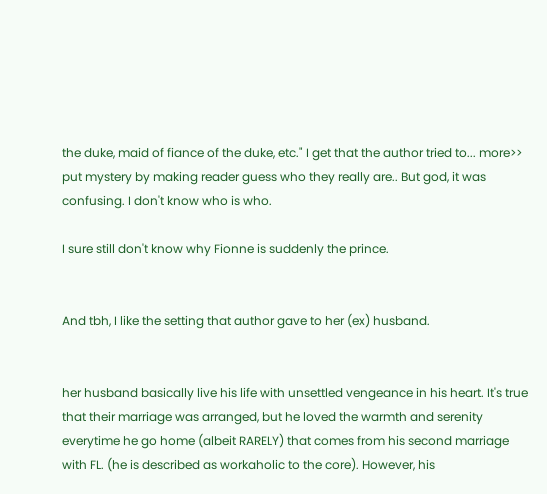the duke, maid of fiance of the duke, etc." I get that the author tried to... more>> put mystery by making reader guess who they really are.. But god, it was confusing. I don't know who is who.

I sure still don't know why Fionne is suddenly the prince.


And tbh, I like the setting that author gave to her (ex) husband.


her husband basically live his life with unsettled vengeance in his heart. It's true that their marriage was arranged, but he loved the warmth and serenity everytime he go home (albeit RARELY) that comes from his second marriage with FL. (he is described as workaholic to the core). However, his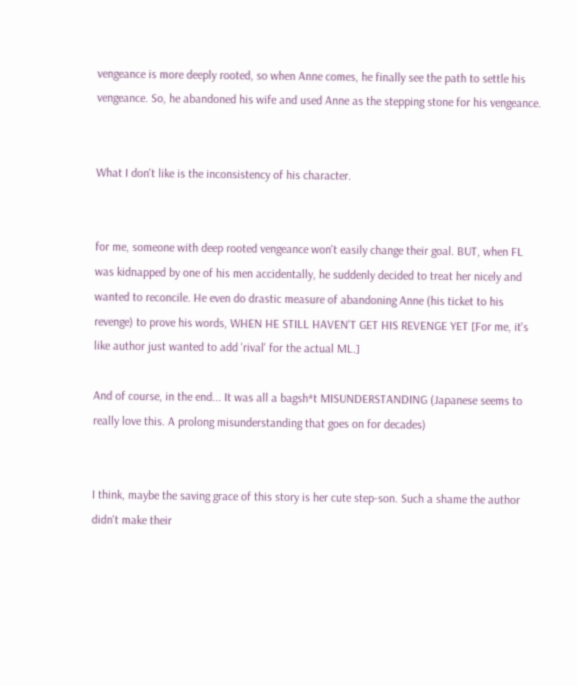vengeance is more deeply rooted, so when Anne comes, he finally see the path to settle his vengeance. So, he abandoned his wife and used Anne as the stepping stone for his vengeance.


What I don't like is the inconsistency of his character.


for me, someone with deep rooted vengeance won't easily change their goal. BUT, when FL was kidnapped by one of his men accidentally, he suddenly decided to treat her nicely and wanted to reconcile. He even do drastic measure of abandoning Anne (his ticket to his revenge) to prove his words, WHEN HE STILL HAVEN'T GET HIS REVENGE YET [For me, it's like author just wanted to add 'rival' for the actual ML.]

And of course, in the end... It was all a bagsh*t MISUNDERSTANDING (Japanese seems to really love this. A prolong misunderstanding that goes on for decades)


I think, maybe the saving grace of this story is her cute step-son. Such a shame the author didn't make their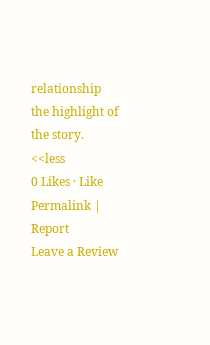relationship the highlight of the story. <<less
0 Likes · Like Permalink | Report
Leave a Review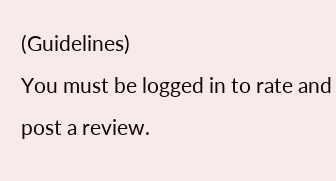(Guidelines)
You must be logged in to rate and post a review.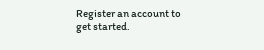Register an account to get started.